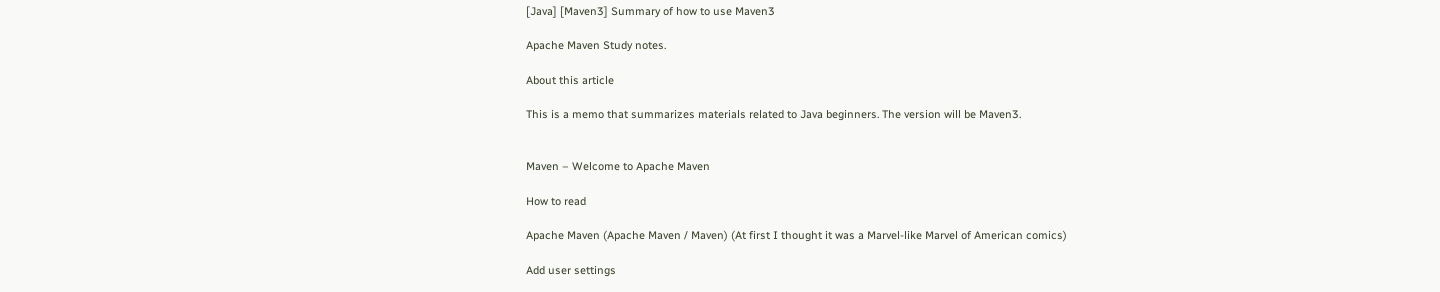[Java] [Maven3] Summary of how to use Maven3

Apache Maven Study notes.

About this article

This is a memo that summarizes materials related to Java beginners. The version will be Maven3.


Maven – Welcome to Apache Maven

How to read

Apache Maven (Apache Maven / Maven) (At first I thought it was a Marvel-like Marvel of American comics)

Add user settings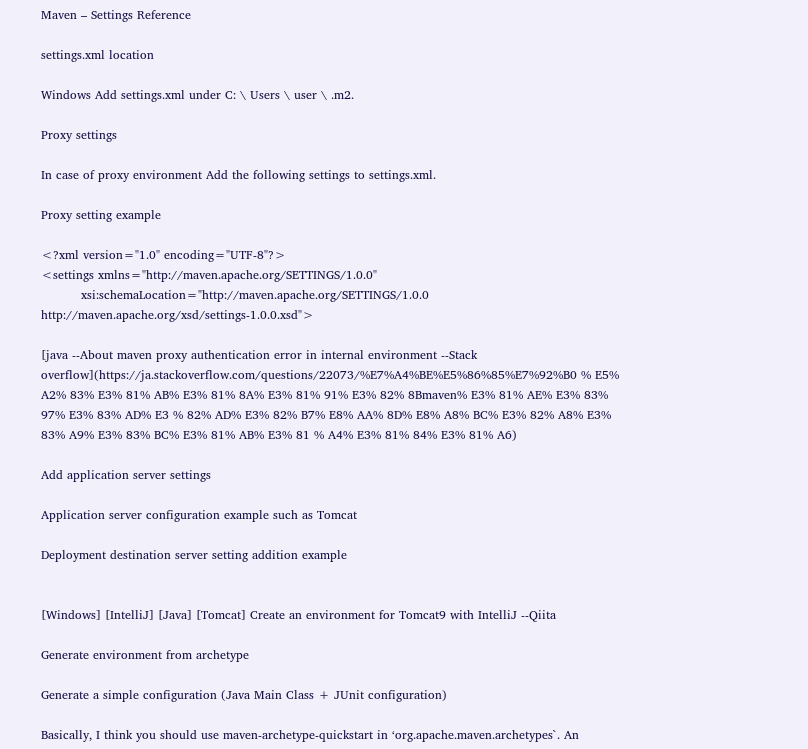Maven – Settings Reference

settings.xml location

Windows Add settings.xml under C: \ Users \ user \ .m2.

Proxy settings

In case of proxy environment Add the following settings to settings.xml.

Proxy setting example

<?xml version="1.0" encoding="UTF-8"?>
<settings xmlns="http://maven.apache.org/SETTINGS/1.0.0"
          xsi:schemaLocation="http://maven.apache.org/SETTINGS/1.0.0 http://maven.apache.org/xsd/settings-1.0.0.xsd">

[java --About maven proxy authentication error in internal environment --Stack overflow](https://ja.stackoverflow.com/questions/22073/%E7%A4%BE%E5%86%85%E7%92%B0 % E5% A2% 83% E3% 81% AB% E3% 81% 8A% E3% 81% 91% E3% 82% 8Bmaven% E3% 81% AE% E3% 83% 97% E3% 83% AD% E3 % 82% AD% E3% 82% B7% E8% AA% 8D% E8% A8% BC% E3% 82% A8% E3% 83% A9% E3% 83% BC% E3% 81% AB% E3% 81 % A4% E3% 81% 84% E3% 81% A6)

Add application server settings

Application server configuration example such as Tomcat

Deployment destination server setting addition example


[Windows] [IntelliJ] [Java] [Tomcat] Create an environment for Tomcat9 with IntelliJ --Qiita

Generate environment from archetype

Generate a simple configuration (Java Main Class + JUnit configuration)

Basically, I think you should use maven-archetype-quickstart in ʻorg.apache.maven.archetypes`. An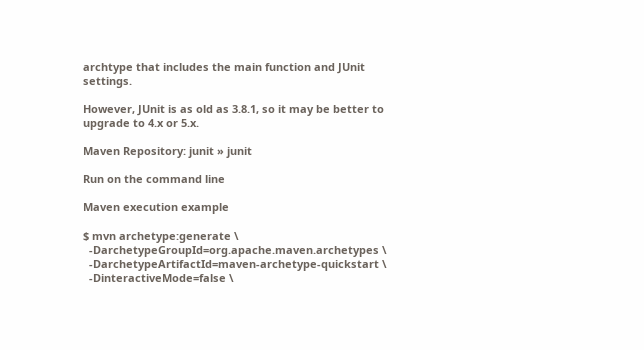archtype that includes the main function and JUnit settings.

However, JUnit is as old as 3.8.1, so it may be better to upgrade to 4.x or 5.x.

Maven Repository: junit » junit

Run on the command line

Maven execution example

$ mvn archetype:generate \
  -DarchetypeGroupId=org.apache.maven.archetypes \
  -DarchetypeArtifactId=maven-archetype-quickstart \
  -DinteractiveMode=false \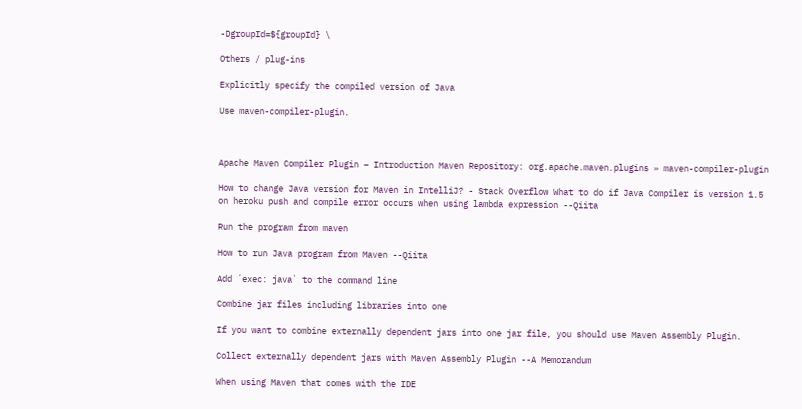-DgroupId=${groupId} \

Others / plug-ins

Explicitly specify the compiled version of Java

Use maven-compiler-plugin.



Apache Maven Compiler Plugin – Introduction Maven Repository: org.apache.maven.plugins » maven-compiler-plugin

How to change Java version for Maven in IntelliJ? - Stack Overflow What to do if Java Compiler is version 1.5 on heroku push and compile error occurs when using lambda expression --Qiita

Run the program from maven

How to run Java program from Maven --Qiita

Add ʻexec: java` to the command line

Combine jar files including libraries into one

If you want to combine externally dependent jars into one jar file, you should use Maven Assembly Plugin.

Collect externally dependent jars with Maven Assembly Plugin --A Memorandum

When using Maven that comes with the IDE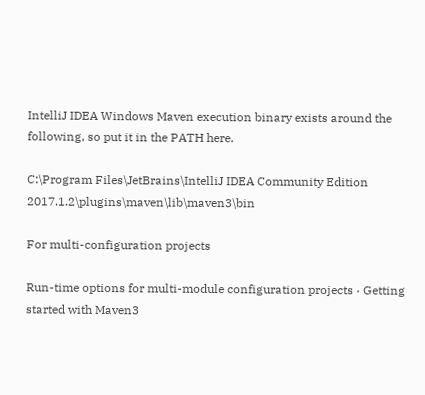IntelliJ IDEA Windows Maven execution binary exists around the following, so put it in the PATH here.

C:\Program Files\JetBrains\IntelliJ IDEA Community Edition 2017.1.2\plugins\maven\lib\maven3\bin

For multi-configuration projects

Run-time options for multi-module configuration projects · Getting started with Maven3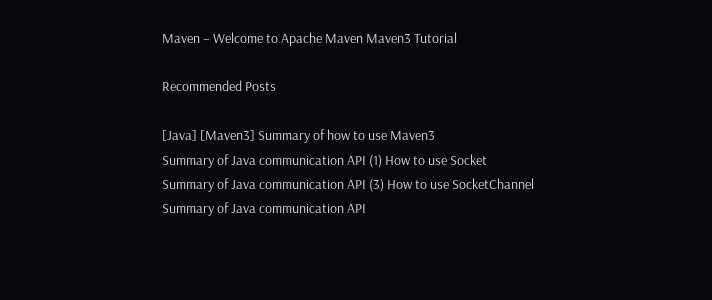Maven – Welcome to Apache Maven Maven3 Tutorial

Recommended Posts

[Java] [Maven3] Summary of how to use Maven3
Summary of Java communication API (1) How to use Socket
Summary of Java communication API (3) How to use SocketChannel
Summary of Java communication API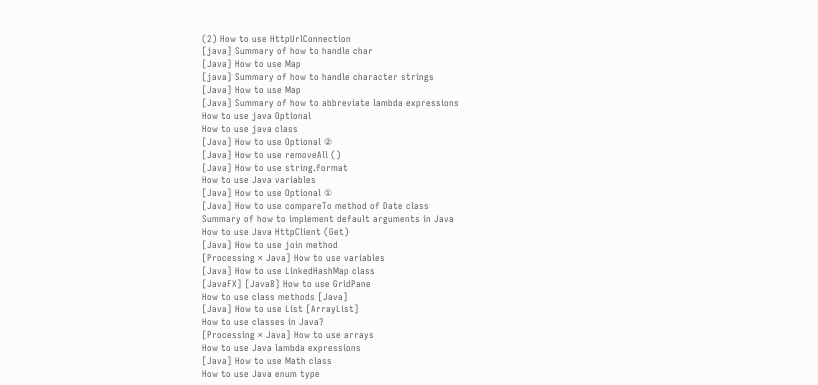(2) How to use HttpUrlConnection
[java] Summary of how to handle char
[Java] How to use Map
[java] Summary of how to handle character strings
[Java] How to use Map
[Java] Summary of how to abbreviate lambda expressions
How to use java Optional
How to use java class
[Java] How to use Optional ②
[Java] How to use removeAll ()
[Java] How to use string.format
How to use Java variables
[Java] How to use Optional ①
[Java] How to use compareTo method of Date class
Summary of how to implement default arguments in Java
How to use Java HttpClient (Get)
[Java] How to use join method
[Processing × Java] How to use variables
[Java] How to use LinkedHashMap class
[JavaFX] [Java8] How to use GridPane
How to use class methods [Java]
[Java] How to use List [ArrayList]
How to use classes in Java?
[Processing × Java] How to use arrays
How to use Java lambda expressions
[Java] How to use Math class
How to use Java enum type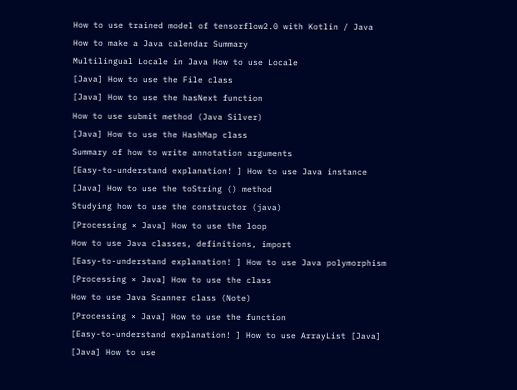How to use trained model of tensorflow2.0 with Kotlin / Java
How to make a Java calendar Summary
Multilingual Locale in Java How to use Locale
[Java] How to use the File class
[Java] How to use the hasNext function
How to use submit method (Java Silver)
[Java] How to use the HashMap class
Summary of how to write annotation arguments
[Easy-to-understand explanation! ] How to use Java instance
[Java] How to use the toString () method
Studying how to use the constructor (java)
[Processing × Java] How to use the loop
How to use Java classes, definitions, import
[Easy-to-understand explanation! ] How to use Java polymorphism
[Processing × Java] How to use the class
How to use Java Scanner class (Note)
[Processing × Java] How to use the function
[Easy-to-understand explanation! ] How to use ArrayList [Java]
[Java] How to use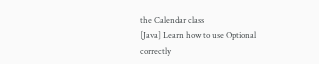the Calendar class
[Java] Learn how to use Optional correctly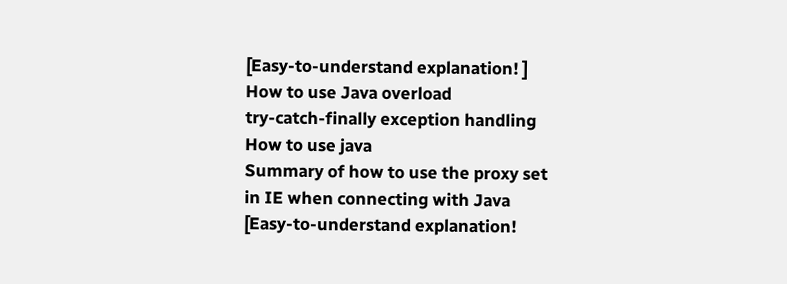[Easy-to-understand explanation! ] How to use Java overload
try-catch-finally exception handling How to use java
Summary of how to use the proxy set in IE when connecting with Java
[Easy-to-understand explanation!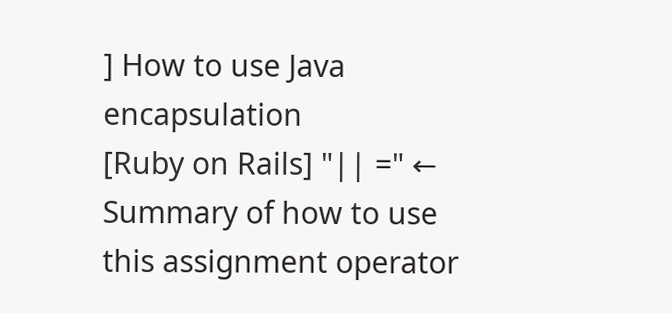] How to use Java encapsulation
[Ruby on Rails] "|| =" ← Summary of how to use this assignment operator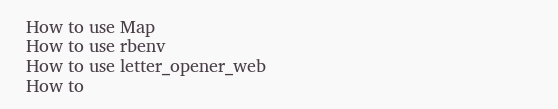How to use Map
How to use rbenv
How to use letter_opener_web
How to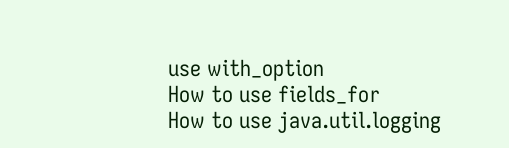use with_option
How to use fields_for
How to use java.util.logging